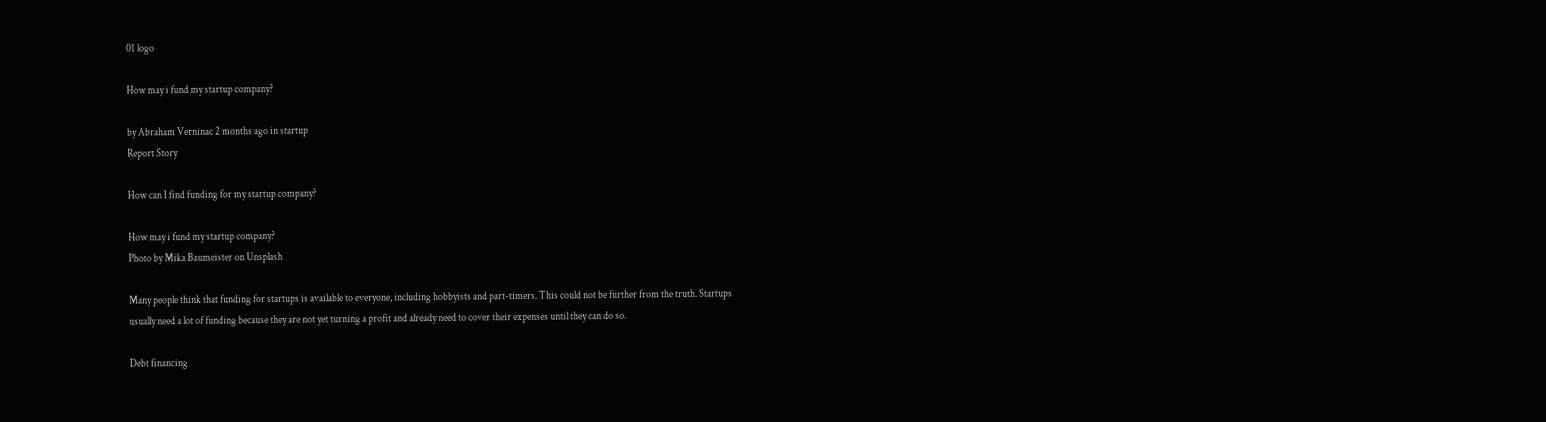01 logo

How may i fund my startup company?

by Abraham Verninac 2 months ago in startup
Report Story

How can I find funding for my startup company?

How may i fund my startup company?
Photo by Mika Baumeister on Unsplash

Many people think that funding for startups is available to everyone, including hobbyists and part-timers. This could not be further from the truth. Startups usually need a lot of funding because they are not yet turning a profit and already need to cover their expenses until they can do so.

Debt financing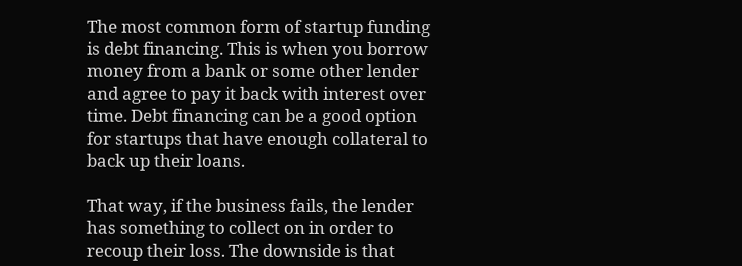The most common form of startup funding is debt financing. This is when you borrow money from a bank or some other lender and agree to pay it back with interest over time. Debt financing can be a good option for startups that have enough collateral to back up their loans.

That way, if the business fails, the lender has something to collect on in order to recoup their loss. The downside is that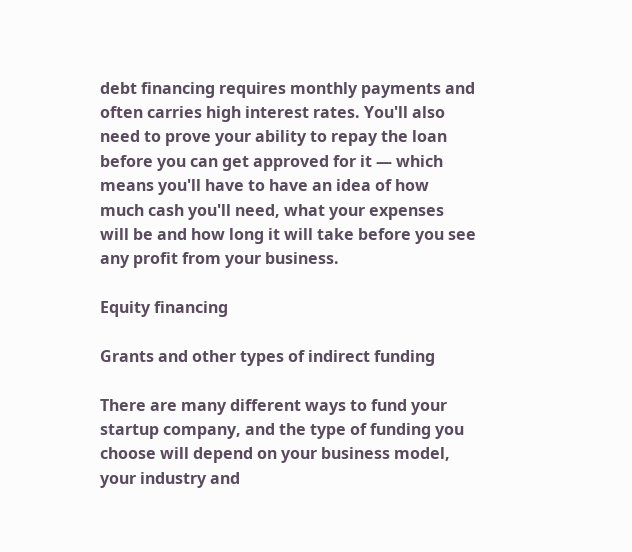debt financing requires monthly payments and often carries high interest rates. You'll also need to prove your ability to repay the loan before you can get approved for it — which means you'll have to have an idea of how much cash you'll need, what your expenses will be and how long it will take before you see any profit from your business.

Equity financing

Grants and other types of indirect funding

There are many different ways to fund your startup company, and the type of funding you choose will depend on your business model, your industry and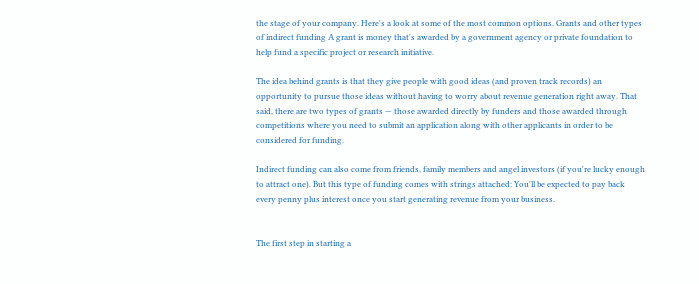the stage of your company. Here's a look at some of the most common options. Grants and other types of indirect funding A grant is money that's awarded by a government agency or private foundation to help fund a specific project or research initiative.

The idea behind grants is that they give people with good ideas (and proven track records) an opportunity to pursue those ideas without having to worry about revenue generation right away. That said, there are two types of grants — those awarded directly by funders and those awarded through competitions where you need to submit an application along with other applicants in order to be considered for funding.

Indirect funding can also come from friends, family members and angel investors (if you're lucky enough to attract one). But this type of funding comes with strings attached: You'll be expected to pay back every penny plus interest once you start generating revenue from your business.


The first step in starting a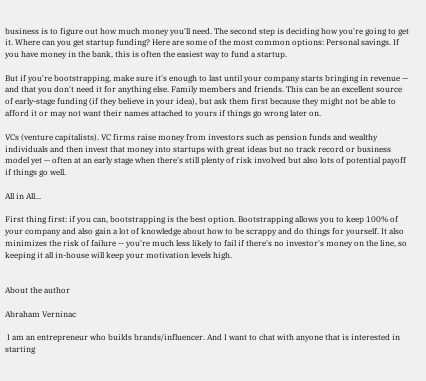business is to figure out how much money you'll need. The second step is deciding how you're going to get it. Where can you get startup funding? Here are some of the most common options: Personal savings. If you have money in the bank, this is often the easiest way to fund a startup.

But if you're bootstrapping, make sure it's enough to last until your company starts bringing in revenue — and that you don't need it for anything else. Family members and friends. This can be an excellent source of early-stage funding (if they believe in your idea), but ask them first because they might not be able to afford it or may not want their names attached to yours if things go wrong later on.

VCs (venture capitalists). VC firms raise money from investors such as pension funds and wealthy individuals and then invest that money into startups with great ideas but no track record or business model yet — often at an early stage when there's still plenty of risk involved but also lots of potential payoff if things go well.

All in All...

First thing first: if you can, bootstrapping is the best option. Bootstrapping allows you to keep 100% of your company and also gain a lot of knowledge about how to be scrappy and do things for yourself. It also minimizes the risk of failure -- you're much less likely to fail if there's no investor's money on the line, so keeping it all in-house will keep your motivation levels high.


About the author

Abraham Verninac

 I am an entrepreneur who builds brands/influencer. And I want to chat with anyone that is interested in starting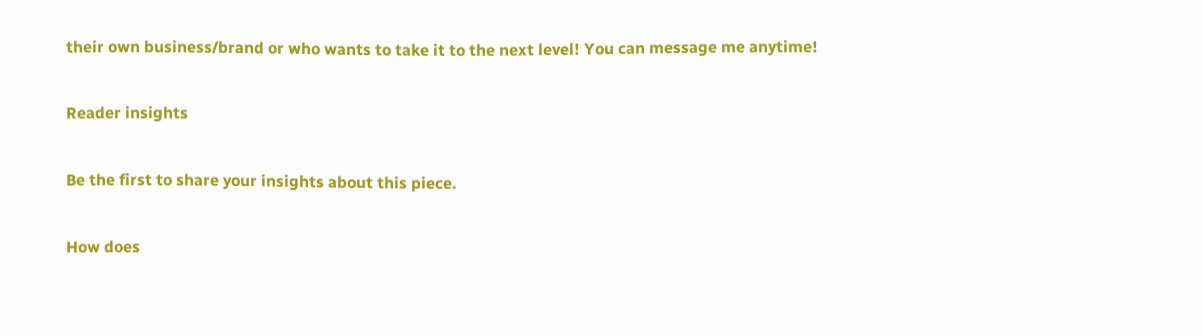their own business/brand or who wants to take it to the next level! You can message me anytime!

Reader insights

Be the first to share your insights about this piece.

How does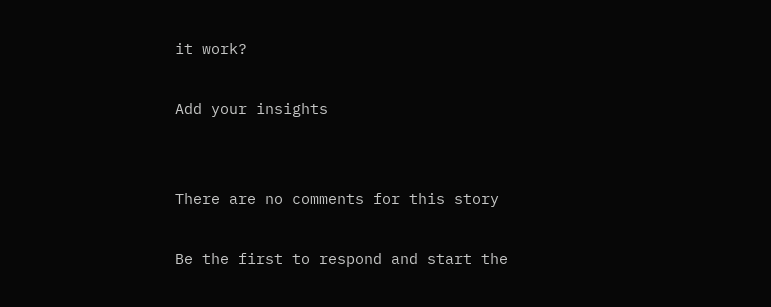it work?

Add your insights


There are no comments for this story

Be the first to respond and start the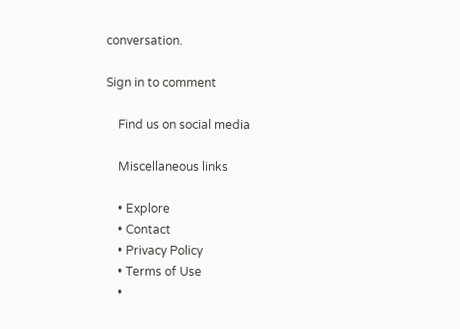conversation.

Sign in to comment

    Find us on social media

    Miscellaneous links

    • Explore
    • Contact
    • Privacy Policy
    • Terms of Use
    •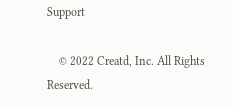Support

    © 2022 Creatd, Inc. All Rights Reserved.